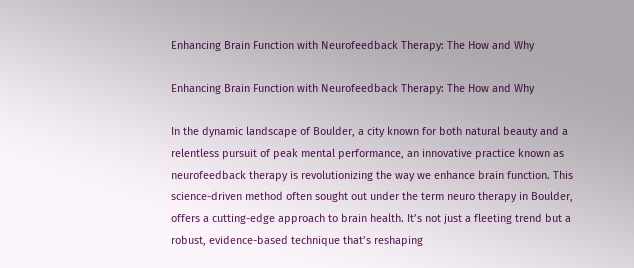Enhancing Brain Function with Neurofeedback Therapy: The How and Why

Enhancing Brain Function with Neurofeedback Therapy: The How and Why

In the dynamic landscape of Boulder, a city known for both natural beauty and a relentless pursuit of peak mental performance, an innovative practice known as neurofeedback therapy is revolutionizing the way we enhance brain function. This science-driven method often sought out under the term neuro therapy in Boulder, offers a cutting-edge approach to brain health. It’s not just a fleeting trend but a robust, evidence-based technique that’s reshaping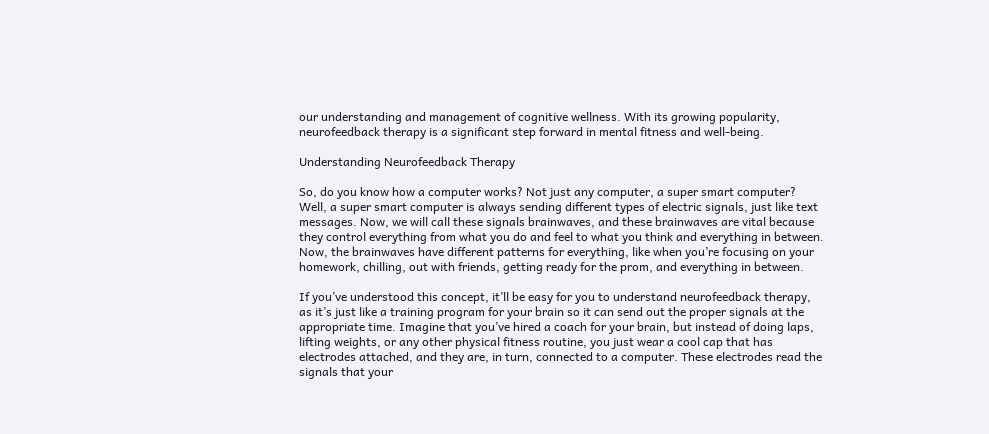our understanding and management of cognitive wellness. With its growing popularity, neurofeedback therapy is a significant step forward in mental fitness and well-being.

Understanding Neurofeedback Therapy

So, do you know how a computer works? Not just any computer, a super smart computer? Well, a super smart computer is always sending different types of electric signals, just like text messages. Now, we will call these signals brainwaves, and these brainwaves are vital because they control everything from what you do and feel to what you think and everything in between. Now, the brainwaves have different patterns for everything, like when you’re focusing on your homework, chilling, out with friends, getting ready for the prom, and everything in between.

If you’ve understood this concept, it’ll be easy for you to understand neurofeedback therapy, as it’s just like a training program for your brain so it can send out the proper signals at the appropriate time. Imagine that you’ve hired a coach for your brain, but instead of doing laps, lifting weights, or any other physical fitness routine, you just wear a cool cap that has electrodes attached, and they are, in turn, connected to a computer. These electrodes read the signals that your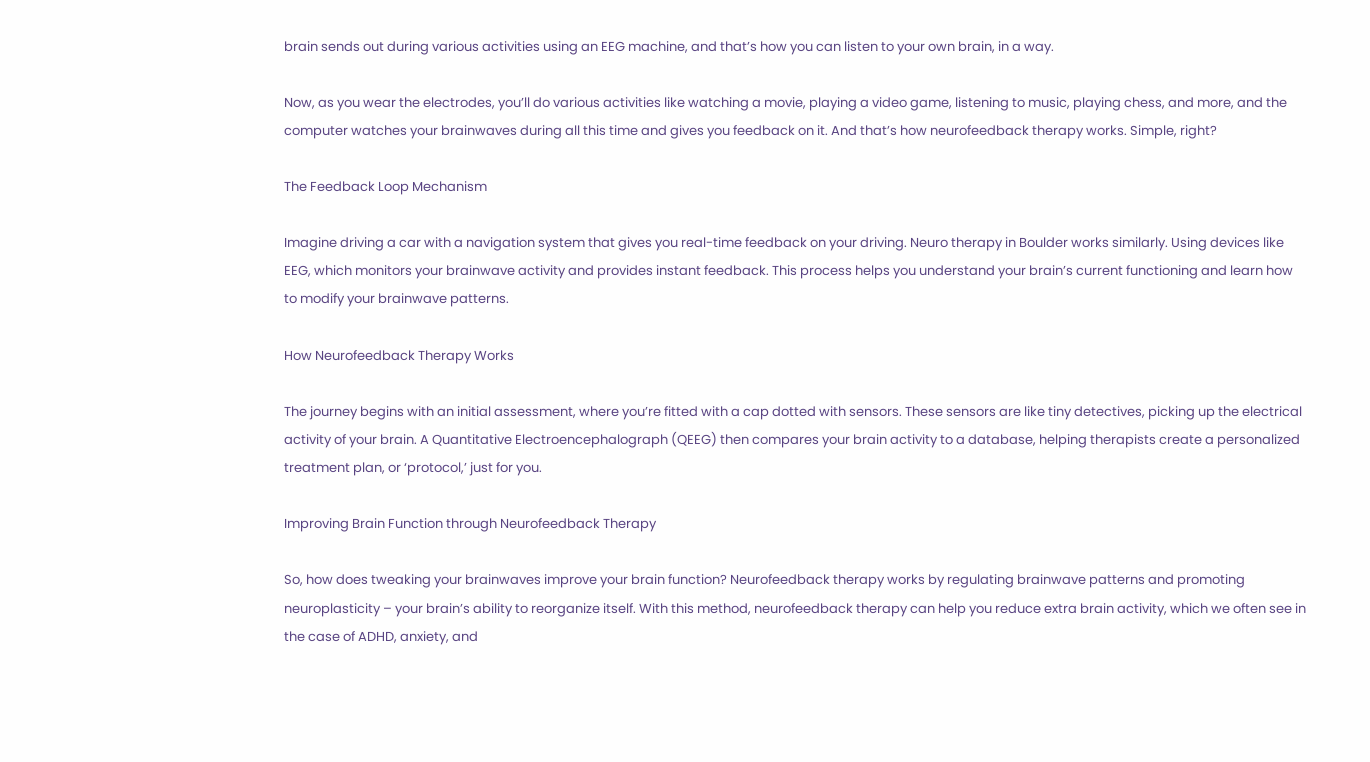brain sends out during various activities using an EEG machine, and that’s how you can listen to your own brain, in a way.

Now, as you wear the electrodes, you’ll do various activities like watching a movie, playing a video game, listening to music, playing chess, and more, and the computer watches your brainwaves during all this time and gives you feedback on it. And that’s how neurofeedback therapy works. Simple, right?

The Feedback Loop Mechanism

Imagine driving a car with a navigation system that gives you real-time feedback on your driving. Neuro therapy in Boulder works similarly. Using devices like EEG, which monitors your brainwave activity and provides instant feedback. This process helps you understand your brain’s current functioning and learn how to modify your brainwave patterns.

How Neurofeedback Therapy Works

The journey begins with an initial assessment, where you’re fitted with a cap dotted with sensors. These sensors are like tiny detectives, picking up the electrical activity of your brain. A Quantitative Electroencephalograph (QEEG) then compares your brain activity to a database, helping therapists create a personalized treatment plan, or ‘protocol,’ just for you.

Improving Brain Function through Neurofeedback Therapy

So, how does tweaking your brainwaves improve your brain function? Neurofeedback therapy works by regulating brainwave patterns and promoting neuroplasticity – your brain’s ability to reorganize itself. With this method, neurofeedback therapy can help you reduce extra brain activity, which we often see in the case of ADHD, anxiety, and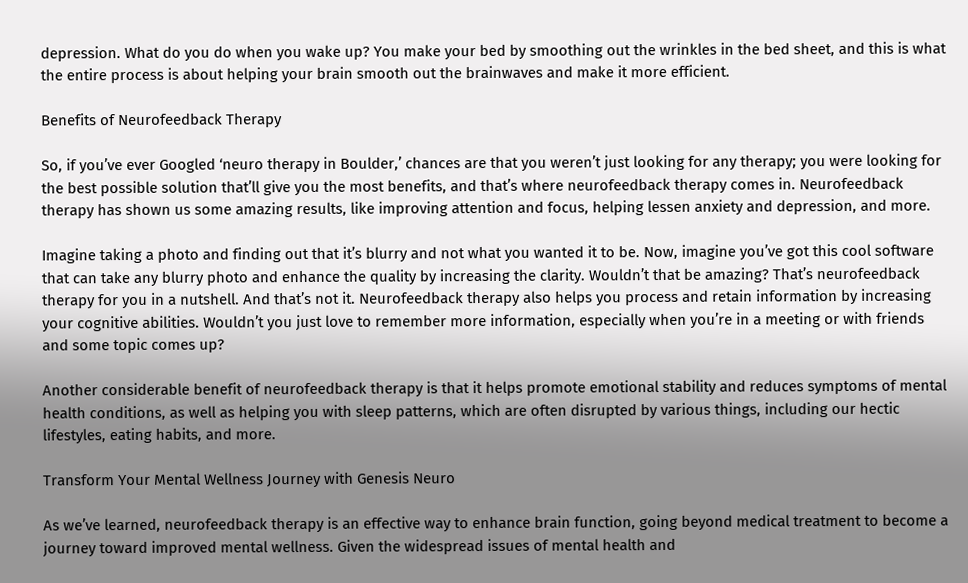depression. What do you do when you wake up? You make your bed by smoothing out the wrinkles in the bed sheet, and this is what the entire process is about helping your brain smooth out the brainwaves and make it more efficient.

Benefits of Neurofeedback Therapy

So, if you’ve ever Googled ‘neuro therapy in Boulder,’ chances are that you weren’t just looking for any therapy; you were looking for the best possible solution that’ll give you the most benefits, and that’s where neurofeedback therapy comes in. Neurofeedback therapy has shown us some amazing results, like improving attention and focus, helping lessen anxiety and depression, and more.

Imagine taking a photo and finding out that it’s blurry and not what you wanted it to be. Now, imagine you’ve got this cool software that can take any blurry photo and enhance the quality by increasing the clarity. Wouldn’t that be amazing? That’s neurofeedback therapy for you in a nutshell. And that’s not it. Neurofeedback therapy also helps you process and retain information by increasing your cognitive abilities. Wouldn’t you just love to remember more information, especially when you’re in a meeting or with friends and some topic comes up?

Another considerable benefit of neurofeedback therapy is that it helps promote emotional stability and reduces symptoms of mental health conditions, as well as helping you with sleep patterns, which are often disrupted by various things, including our hectic lifestyles, eating habits, and more.

Transform Your Mental Wellness Journey with Genesis Neuro

As we’ve learned, neurofeedback therapy is an effective way to enhance brain function, going beyond medical treatment to become a journey toward improved mental wellness. Given the widespread issues of mental health and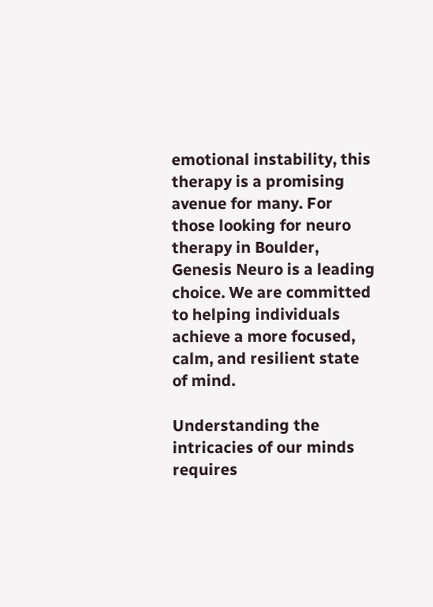emotional instability, this therapy is a promising avenue for many. For those looking for neuro therapy in Boulder, Genesis Neuro is a leading choice. We are committed to helping individuals achieve a more focused, calm, and resilient state of mind.

Understanding the intricacies of our minds requires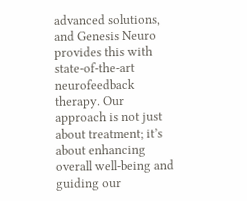advanced solutions, and Genesis Neuro provides this with state-of-the-art neurofeedback therapy. Our approach is not just about treatment; it’s about enhancing overall well-being and guiding our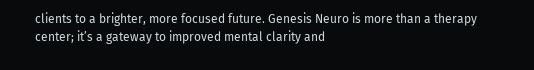clients to a brighter, more focused future. Genesis Neuro is more than a therapy center; it’s a gateway to improved mental clarity and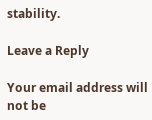stability.

Leave a Reply

Your email address will not be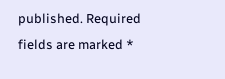published. Required fields are marked *